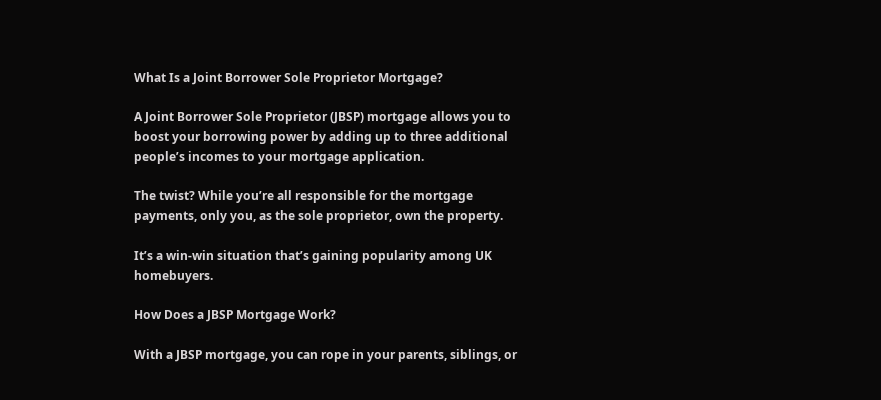What Is a Joint Borrower Sole Proprietor Mortgage?

A Joint Borrower Sole Proprietor (JBSP) mortgage allows you to boost your borrowing power by adding up to three additional people’s incomes to your mortgage application.

The twist? While you’re all responsible for the mortgage payments, only you, as the sole proprietor, own the property.

It’s a win-win situation that’s gaining popularity among UK homebuyers.

How Does a JBSP Mortgage Work?

With a JBSP mortgage, you can rope in your parents, siblings, or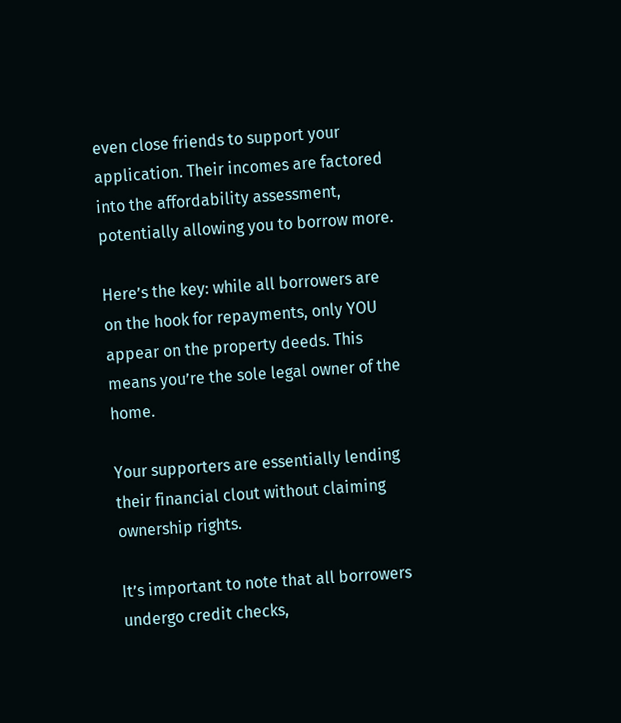even close friends to support your application. Their incomes are factored into the affordability assessment, potentially allowing you to borrow more.

Here’s the key: while all borrowers are on the hook for repayments, only YOU appear on the property deeds. This means you’re the sole legal owner of the home.

Your supporters are essentially lending their financial clout without claiming ownership rights.

It’s important to note that all borrowers undergo credit checks,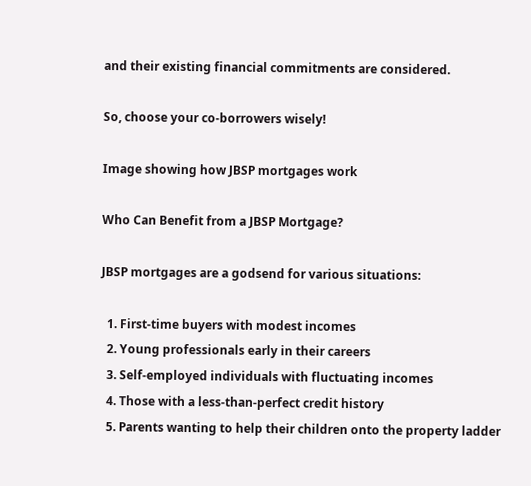and their existing financial commitments are considered.

So, choose your co-borrowers wisely!

Image showing how JBSP mortgages work

Who Can Benefit from a JBSP Mortgage?

JBSP mortgages are a godsend for various situations:

  1. First-time buyers with modest incomes
  2. Young professionals early in their careers
  3. Self-employed individuals with fluctuating incomes
  4. Those with a less-than-perfect credit history
  5. Parents wanting to help their children onto the property ladder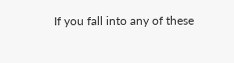If you fall into any of these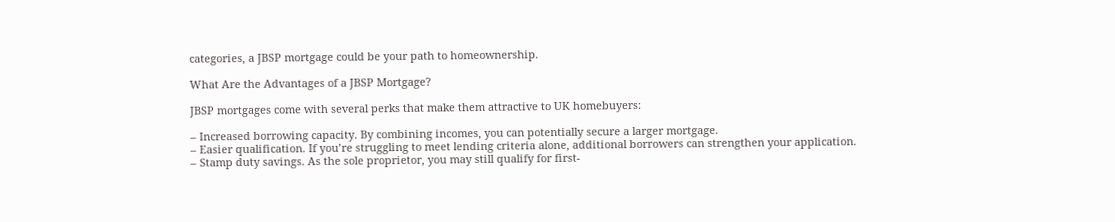categories, a JBSP mortgage could be your path to homeownership.

What Are the Advantages of a JBSP Mortgage?

JBSP mortgages come with several perks that make them attractive to UK homebuyers:

– Increased borrowing capacity. By combining incomes, you can potentially secure a larger mortgage.
– Easier qualification. If you’re struggling to meet lending criteria alone, additional borrowers can strengthen your application.
– Stamp duty savings. As the sole proprietor, you may still qualify for first-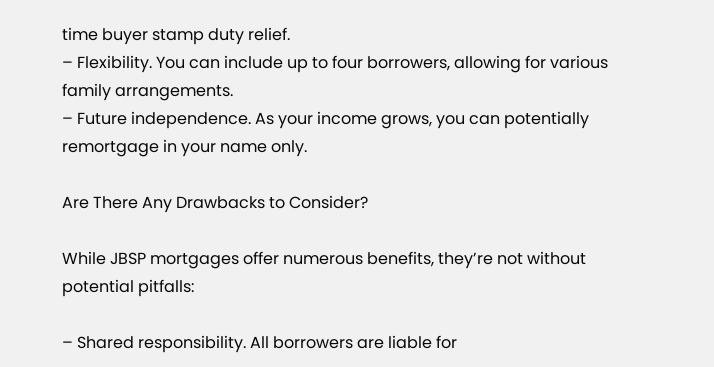time buyer stamp duty relief.
– Flexibility. You can include up to four borrowers, allowing for various family arrangements.
– Future independence. As your income grows, you can potentially remortgage in your name only.

Are There Any Drawbacks to Consider?

While JBSP mortgages offer numerous benefits, they’re not without potential pitfalls:

– Shared responsibility. All borrowers are liable for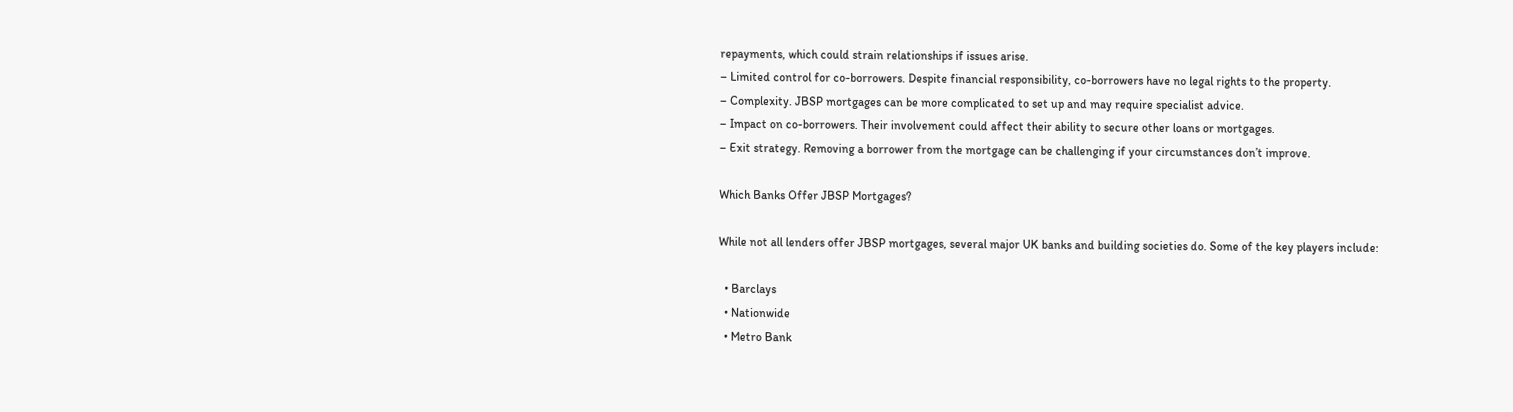repayments, which could strain relationships if issues arise.
– Limited control for co-borrowers. Despite financial responsibility, co-borrowers have no legal rights to the property.
– Complexity. JBSP mortgages can be more complicated to set up and may require specialist advice.
– Impact on co-borrowers. Their involvement could affect their ability to secure other loans or mortgages.
– Exit strategy. Removing a borrower from the mortgage can be challenging if your circumstances don’t improve.

Which Banks Offer JBSP Mortgages?

While not all lenders offer JBSP mortgages, several major UK banks and building societies do. Some of the key players include:

  • Barclays
  • Nationwide
  • Metro Bank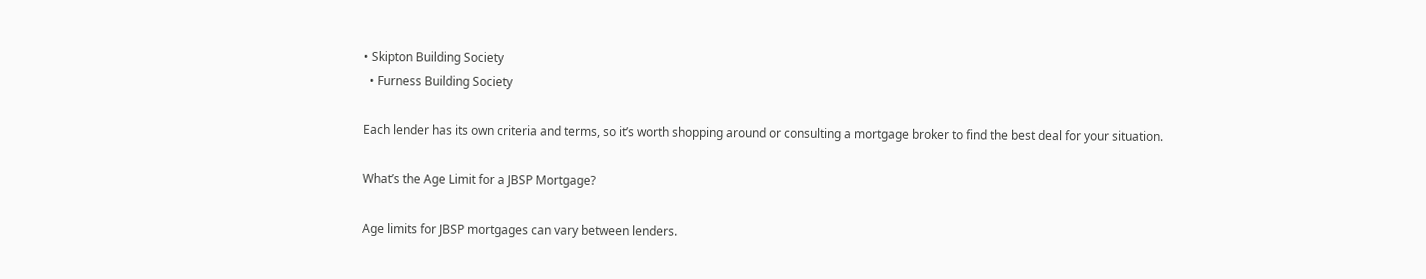• Skipton Building Society
  • Furness Building Society

Each lender has its own criteria and terms, so it’s worth shopping around or consulting a mortgage broker to find the best deal for your situation.

What’s the Age Limit for a JBSP Mortgage?

Age limits for JBSP mortgages can vary between lenders.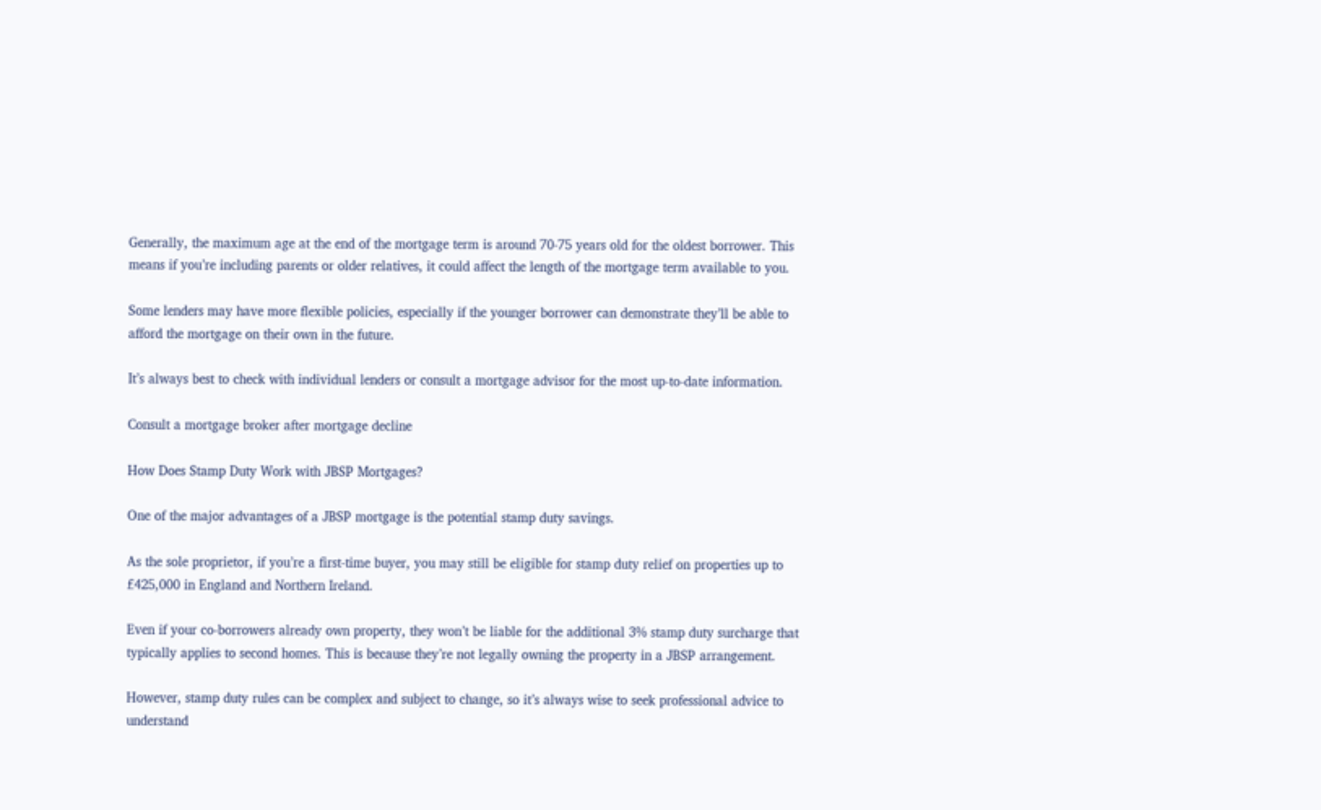Generally, the maximum age at the end of the mortgage term is around 70-75 years old for the oldest borrower. This means if you’re including parents or older relatives, it could affect the length of the mortgage term available to you.

Some lenders may have more flexible policies, especially if the younger borrower can demonstrate they’ll be able to afford the mortgage on their own in the future.

It’s always best to check with individual lenders or consult a mortgage advisor for the most up-to-date information.

Consult a mortgage broker after mortgage decline

How Does Stamp Duty Work with JBSP Mortgages?

One of the major advantages of a JBSP mortgage is the potential stamp duty savings.

As the sole proprietor, if you’re a first-time buyer, you may still be eligible for stamp duty relief on properties up to £425,000 in England and Northern Ireland.

Even if your co-borrowers already own property, they won’t be liable for the additional 3% stamp duty surcharge that typically applies to second homes. This is because they’re not legally owning the property in a JBSP arrangement.

However, stamp duty rules can be complex and subject to change, so it’s always wise to seek professional advice to understand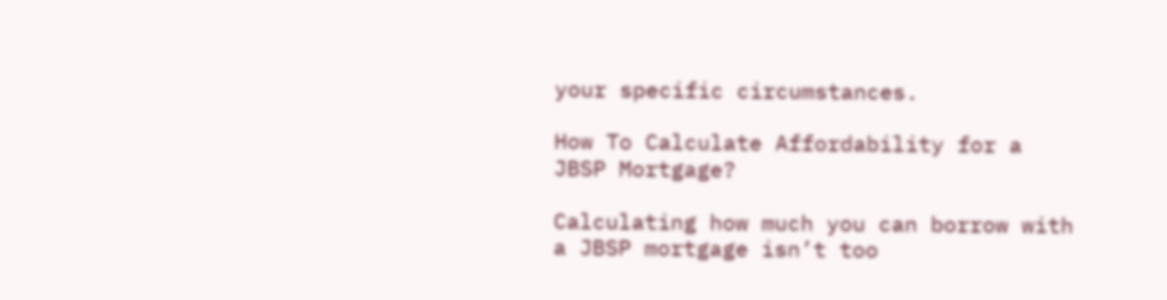your specific circumstances.

How To Calculate Affordability for a JBSP Mortgage?

Calculating how much you can borrow with a JBSP mortgage isn’t too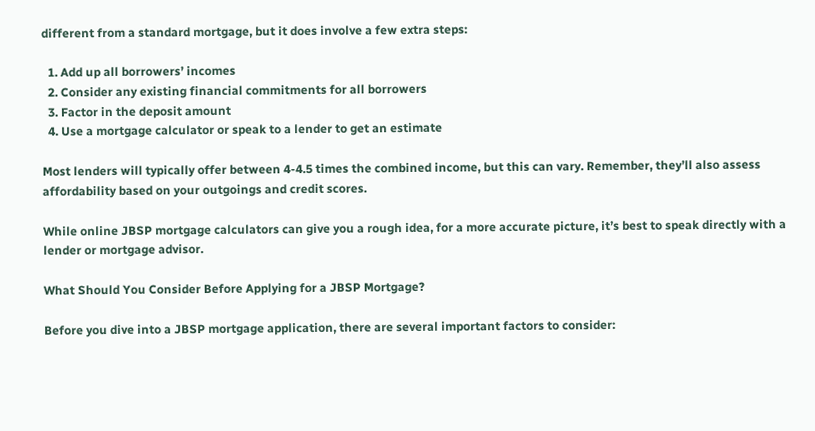different from a standard mortgage, but it does involve a few extra steps:

  1. Add up all borrowers’ incomes
  2. Consider any existing financial commitments for all borrowers
  3. Factor in the deposit amount
  4. Use a mortgage calculator or speak to a lender to get an estimate

Most lenders will typically offer between 4-4.5 times the combined income, but this can vary. Remember, they’ll also assess affordability based on your outgoings and credit scores.

While online JBSP mortgage calculators can give you a rough idea, for a more accurate picture, it’s best to speak directly with a lender or mortgage advisor.

What Should You Consider Before Applying for a JBSP Mortgage?

Before you dive into a JBSP mortgage application, there are several important factors to consider: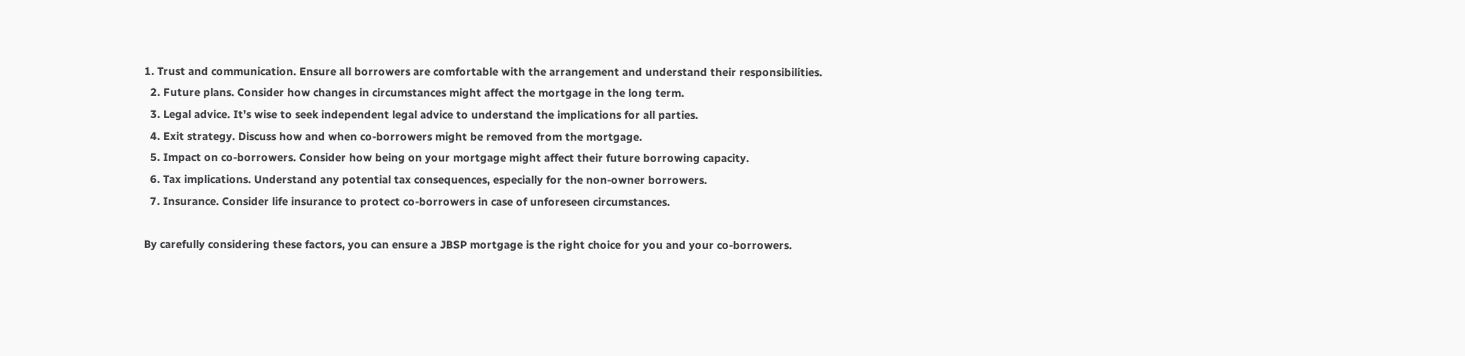1. Trust and communication. Ensure all borrowers are comfortable with the arrangement and understand their responsibilities.
  2. Future plans. Consider how changes in circumstances might affect the mortgage in the long term.
  3. Legal advice. It’s wise to seek independent legal advice to understand the implications for all parties.
  4. Exit strategy. Discuss how and when co-borrowers might be removed from the mortgage.
  5. Impact on co-borrowers. Consider how being on your mortgage might affect their future borrowing capacity.
  6. Tax implications. Understand any potential tax consequences, especially for the non-owner borrowers.
  7. Insurance. Consider life insurance to protect co-borrowers in case of unforeseen circumstances.

By carefully considering these factors, you can ensure a JBSP mortgage is the right choice for you and your co-borrowers.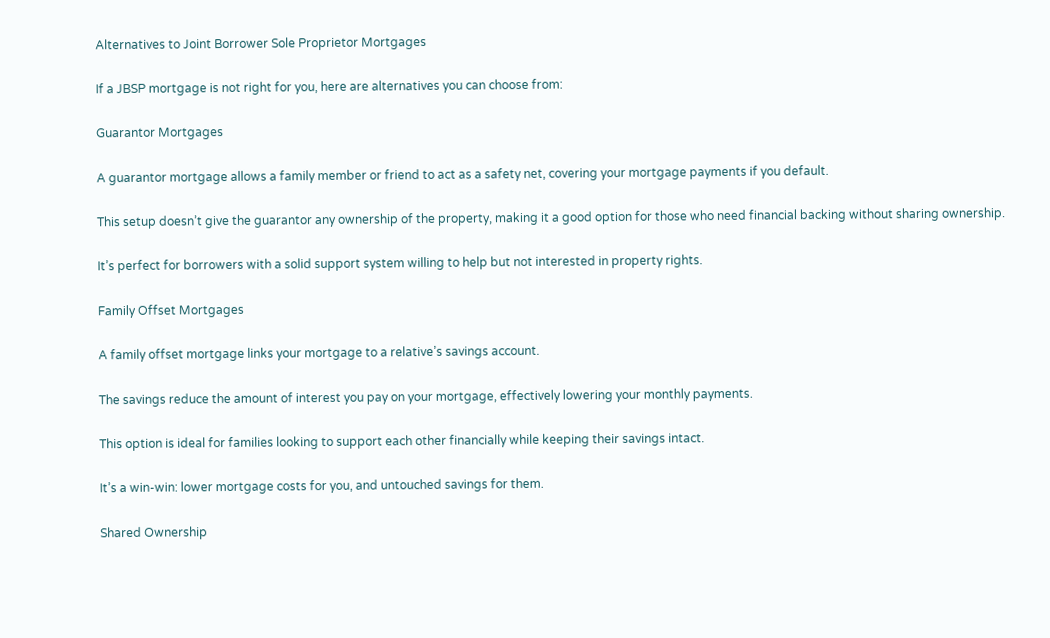Alternatives to Joint Borrower Sole Proprietor Mortgages

If a JBSP mortgage is not right for you, here are alternatives you can choose from:

Guarantor Mortgages

A guarantor mortgage allows a family member or friend to act as a safety net, covering your mortgage payments if you default.

This setup doesn’t give the guarantor any ownership of the property, making it a good option for those who need financial backing without sharing ownership.

It’s perfect for borrowers with a solid support system willing to help but not interested in property rights.

Family Offset Mortgages

A family offset mortgage links your mortgage to a relative’s savings account.

The savings reduce the amount of interest you pay on your mortgage, effectively lowering your monthly payments.

This option is ideal for families looking to support each other financially while keeping their savings intact.

It’s a win-win: lower mortgage costs for you, and untouched savings for them.

Shared Ownership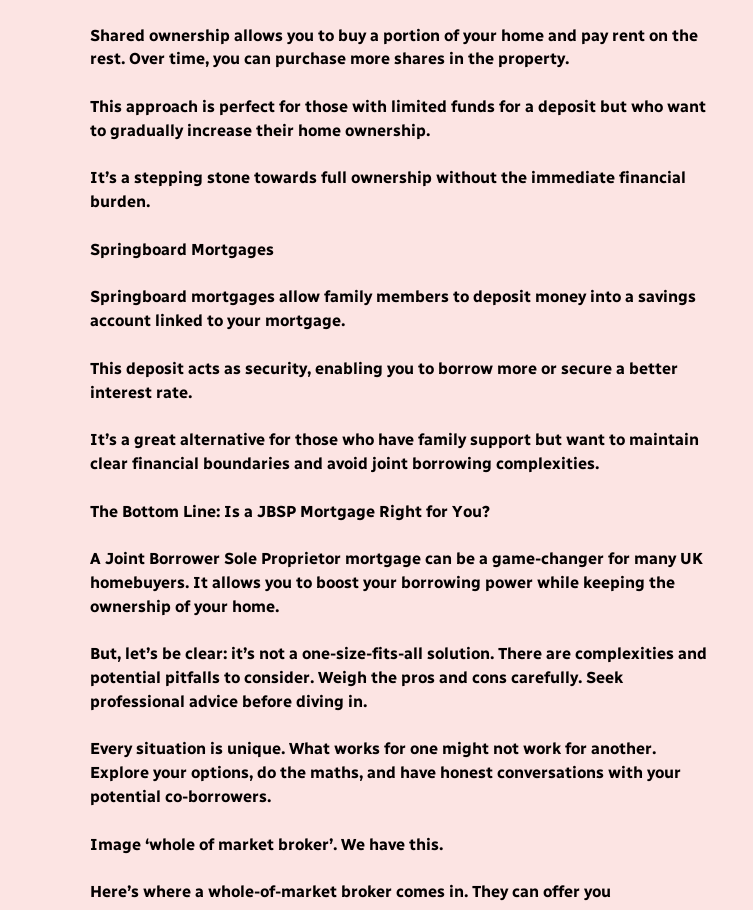Shared ownership allows you to buy a portion of your home and pay rent on the rest. Over time, you can purchase more shares in the property.

This approach is perfect for those with limited funds for a deposit but who want to gradually increase their home ownership.

It’s a stepping stone towards full ownership without the immediate financial burden.

Springboard Mortgages

Springboard mortgages allow family members to deposit money into a savings account linked to your mortgage.

This deposit acts as security, enabling you to borrow more or secure a better interest rate.

It’s a great alternative for those who have family support but want to maintain clear financial boundaries and avoid joint borrowing complexities.

The Bottom Line: Is a JBSP Mortgage Right for You?

A Joint Borrower Sole Proprietor mortgage can be a game-changer for many UK homebuyers. It allows you to boost your borrowing power while keeping the ownership of your home.

But, let’s be clear: it’s not a one-size-fits-all solution. There are complexities and potential pitfalls to consider. Weigh the pros and cons carefully. Seek professional advice before diving in.

Every situation is unique. What works for one might not work for another. Explore your options, do the maths, and have honest conversations with your potential co-borrowers.

Image ‘whole of market broker’. We have this.

Here’s where a whole-of-market broker comes in. They can offer you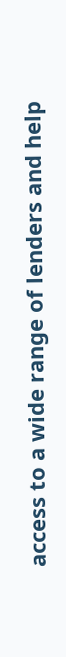access to a wide range of lenders and help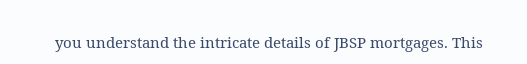you understand the intricate details of JBSP mortgages. This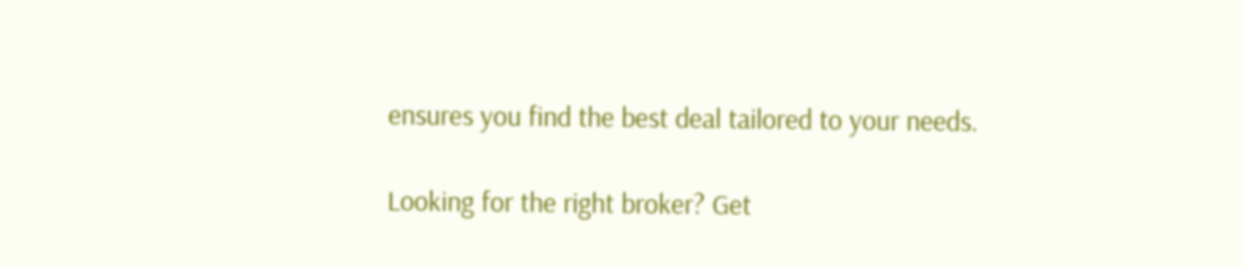ensures you find the best deal tailored to your needs.

Looking for the right broker? Get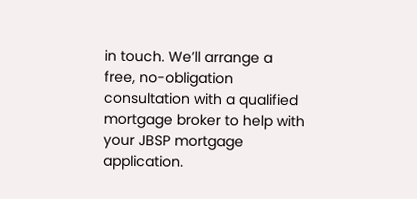in touch. We’ll arrange a free, no-obligation consultation with a qualified mortgage broker to help with your JBSP mortgage application.